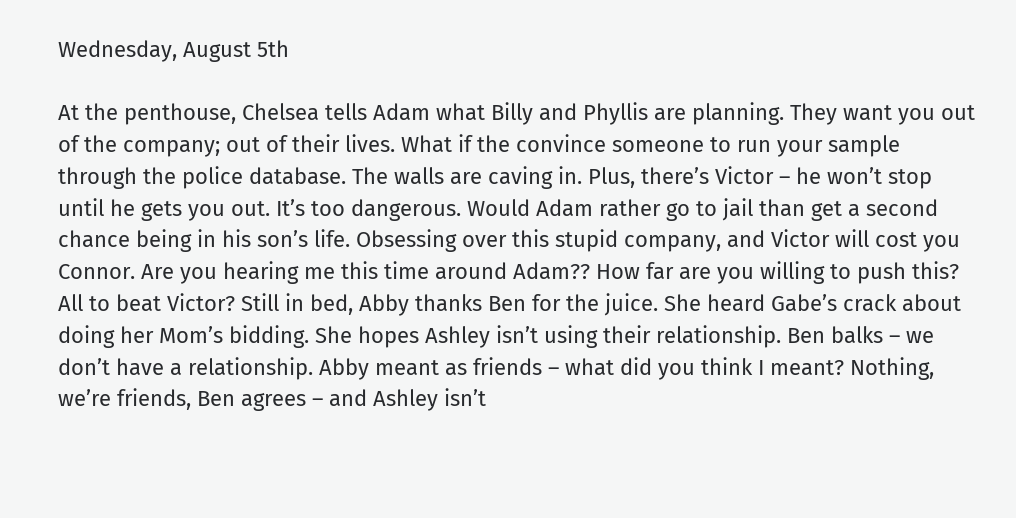Wednesday, August 5th

At the penthouse, Chelsea tells Adam what Billy and Phyllis are planning. They want you out of the company; out of their lives. What if the convince someone to run your sample through the police database. The walls are caving in. Plus, there’s Victor – he won’t stop until he gets you out. It’s too dangerous. Would Adam rather go to jail than get a second chance being in his son’s life. Obsessing over this stupid company, and Victor will cost you Connor. Are you hearing me this time around Adam?? How far are you willing to push this? All to beat Victor? Still in bed, Abby thanks Ben for the juice. She heard Gabe’s crack about doing her Mom’s bidding. She hopes Ashley isn’t using their relationship. Ben balks – we don’t have a relationship. Abby meant as friends – what did you think I meant? Nothing, we’re friends, Ben agrees – and Ashley isn’t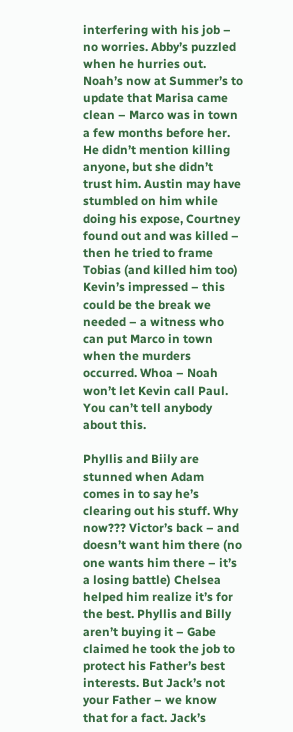interfering with his job – no worries. Abby’s puzzled when he hurries out. Noah’s now at Summer’s to update that Marisa came clean – Marco was in town a few months before her. He didn’t mention killing anyone, but she didn’t trust him. Austin may have stumbled on him while doing his expose, Courtney found out and was killed – then he tried to frame Tobias (and killed him too) Kevin’s impressed – this could be the break we needed – a witness who can put Marco in town when the murders occurred. Whoa – Noah won’t let Kevin call Paul. You can’t tell anybody about this.

Phyllis and Biily are stunned when Adam comes in to say he’s clearing out his stuff. Why now??? Victor’s back – and doesn’t want him there (no one wants him there – it’s a losing battle) Chelsea helped him realize it’s for the best. Phyllis and Billy aren’t buying it – Gabe claimed he took the job to protect his Father’s best interests. But Jack’s not your Father – we know that for a fact. Jack’s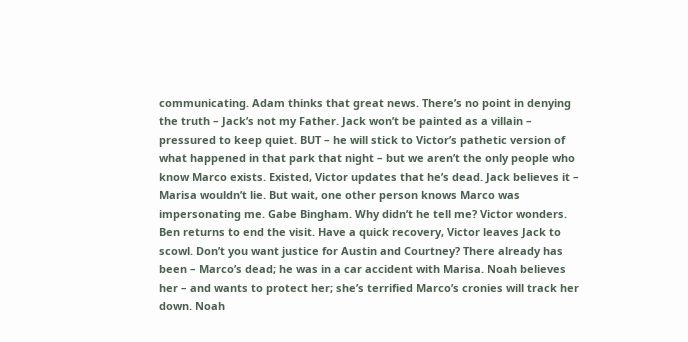communicating. Adam thinks that great news. There’s no point in denying the truth – Jack’s not my Father. Jack won’t be painted as a villain – pressured to keep quiet. BUT – he will stick to Victor’s pathetic version of what happened in that park that night – but we aren’t the only people who know Marco exists. Existed, Victor updates that he’s dead. Jack believes it – Marisa wouldn’t lie. But wait, one other person knows Marco was impersonating me. Gabe Bingham. Why didn’t he tell me? Victor wonders. Ben returns to end the visit. Have a quick recovery, Victor leaves Jack to scowl. Don’t you want justice for Austin and Courtney? There already has been – Marco’s dead; he was in a car accident with Marisa. Noah believes her – and wants to protect her; she’s terrified Marco’s cronies will track her down. Noah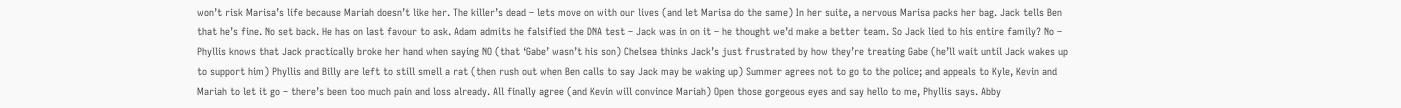won’t risk Marisa’s life because Mariah doesn’t like her. The killer’s dead – lets move on with our lives (and let Marisa do the same) In her suite, a nervous Marisa packs her bag. Jack tells Ben that he’s fine. No set back. He has on last favour to ask. Adam admits he falsified the DNA test – Jack was in on it – he thought we’d make a better team. So Jack lied to his entire family? No – Phyllis knows that Jack practically broke her hand when saying NO (that ‘Gabe’ wasn’t his son) Chelsea thinks Jack’s just frustrated by how they’re treating Gabe (he’ll wait until Jack wakes up to support him) Phyllis and Billy are left to still smell a rat (then rush out when Ben calls to say Jack may be waking up) Summer agrees not to go to the police; and appeals to Kyle, Kevin and Mariah to let it go – there’s been too much pain and loss already. All finally agree (and Kevin will convince Mariah) Open those gorgeous eyes and say hello to me, Phyllis says. Abby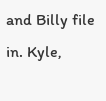and Billy file in. Kyle,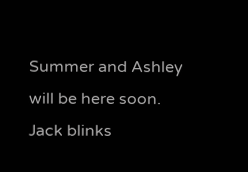Summer and Ashley will be here soon. Jack blinks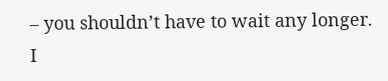– you shouldn’t have to wait any longer. I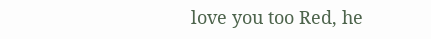love you too Red, he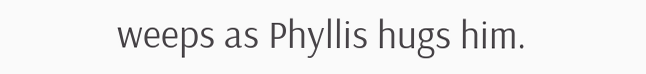weeps as Phyllis hugs him.